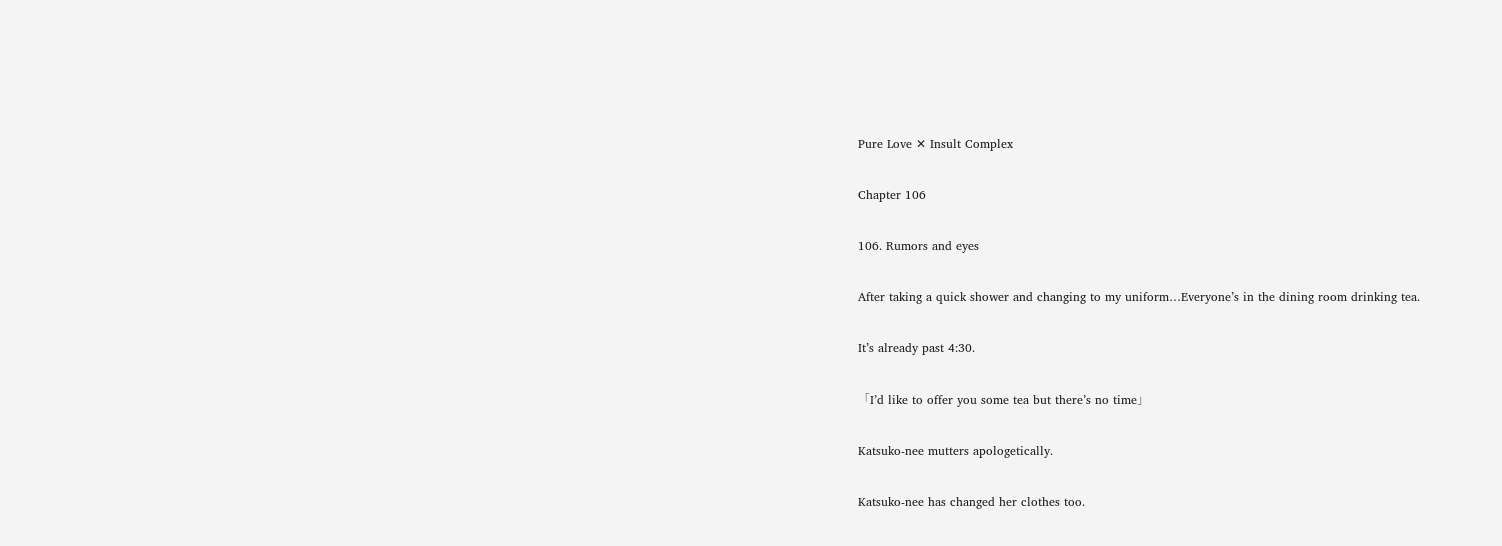Pure Love ✕ Insult Complex

Chapter 106

106. Rumors and eyes

After taking a quick shower and changing to my uniform…Everyone’s in the dining room drinking tea.

It’s already past 4:30.

「I’d like to offer you some tea but there’s no time」

Katsuko-nee mutters apologetically.

Katsuko-nee has changed her clothes too.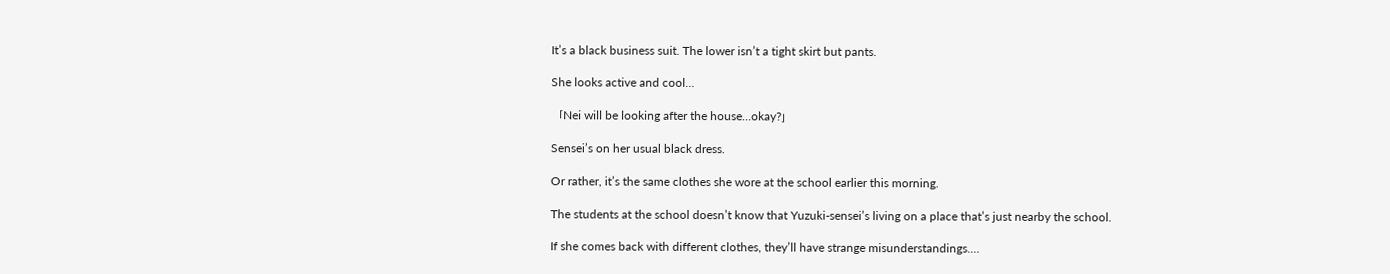It’s a black business suit. The lower isn’t a tight skirt but pants.

She looks active and cool…

「Nei will be looking after the house…okay?」

Sensei’s on her usual black dress.

Or rather, it’s the same clothes she wore at the school earlier this morning.

The students at the school doesn’t know that Yuzuki-sensei’s living on a place that’s just nearby the school.

If she comes back with different clothes, they’ll have strange misunderstandings.…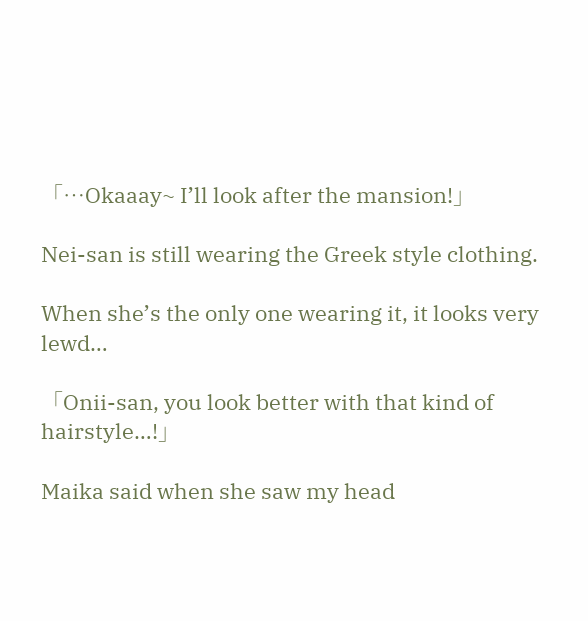「…Okaaay~ I’ll look after the mansion!」

Nei-san is still wearing the Greek style clothing.

When she’s the only one wearing it, it looks very lewd…

「Onii-san, you look better with that kind of hairstyle…!」

Maika said when she saw my head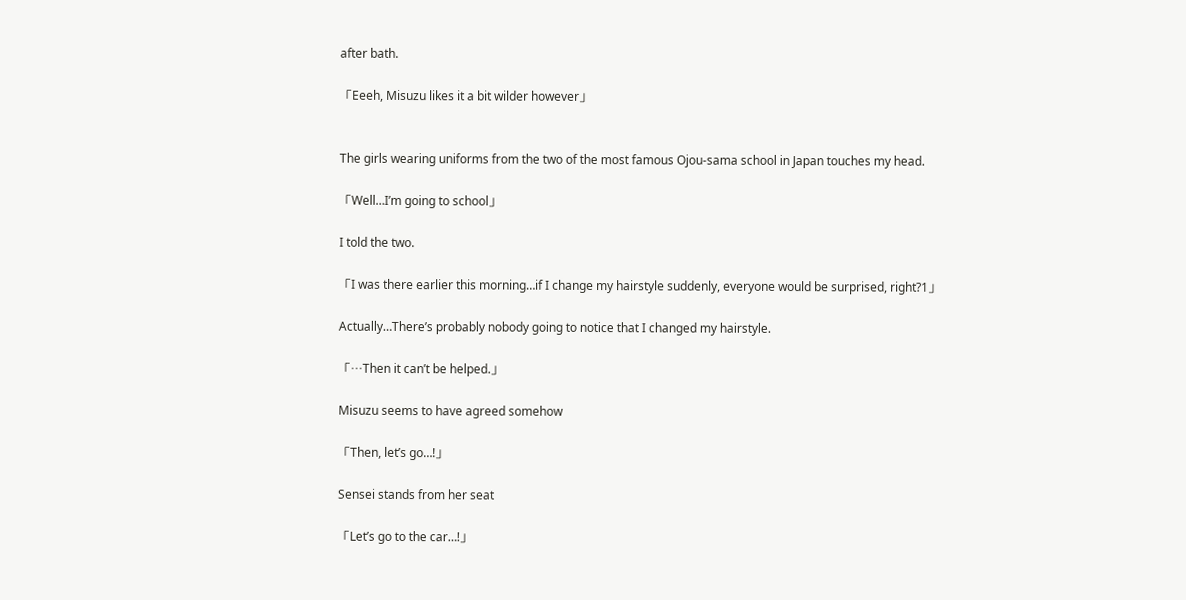after bath.

「Eeeh, Misuzu likes it a bit wilder however」


The girls wearing uniforms from the two of the most famous Ojou-sama school in Japan touches my head.

「Well…I’m going to school」

I told the two.

「I was there earlier this morning…if I change my hairstyle suddenly, everyone would be surprised, right?1」

Actually…There’s probably nobody going to notice that I changed my hairstyle.

「…Then it can’t be helped.」

Misuzu seems to have agreed somehow

「Then, let’s go…!」

Sensei stands from her seat

「Let’s go to the car…!」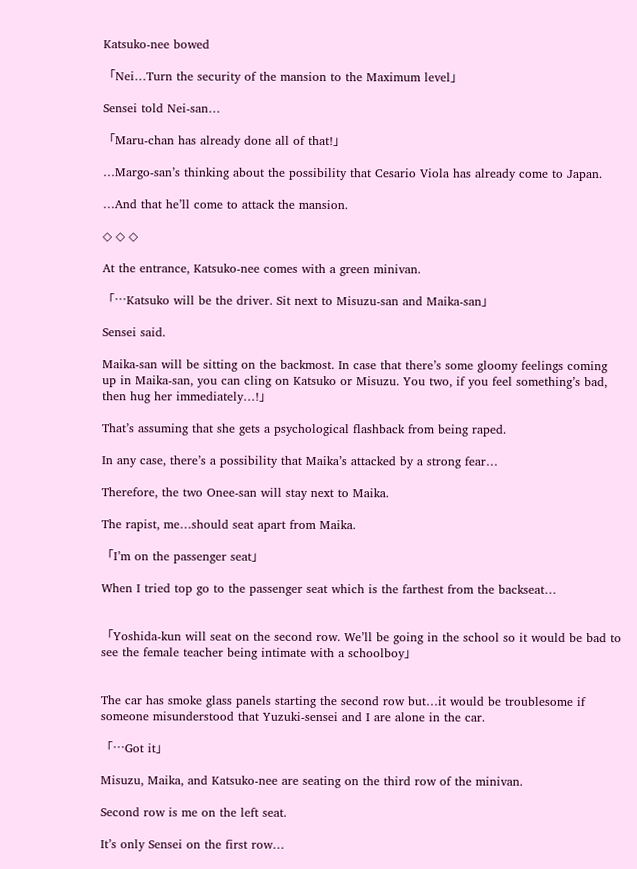Katsuko-nee bowed

「Nei…Turn the security of the mansion to the Maximum level」

Sensei told Nei-san…

「Maru-chan has already done all of that!」

…Margo-san’s thinking about the possibility that Cesario Viola has already come to Japan.

…And that he’ll come to attack the mansion.

◇ ◇ ◇

At the entrance, Katsuko-nee comes with a green minivan.

「…Katsuko will be the driver. Sit next to Misuzu-san and Maika-san」

Sensei said.

Maika-san will be sitting on the backmost. In case that there’s some gloomy feelings coming up in Maika-san, you can cling on Katsuko or Misuzu. You two, if you feel something’s bad, then hug her immediately…!」

That’s assuming that she gets a psychological flashback from being raped.

In any case, there’s a possibility that Maika’s attacked by a strong fear…

Therefore, the two Onee-san will stay next to Maika.

The rapist, me…should seat apart from Maika.

「I’m on the passenger seat」

When I tried top go to the passenger seat which is the farthest from the backseat…


「Yoshida-kun will seat on the second row. We’ll be going in the school so it would be bad to see the female teacher being intimate with a schoolboy」


The car has smoke glass panels starting the second row but…it would be troublesome if someone misunderstood that Yuzuki-sensei and I are alone in the car.

「…Got it」

Misuzu, Maika, and Katsuko-nee are seating on the third row of the minivan.

Second row is me on the left seat.

It’s only Sensei on the first row…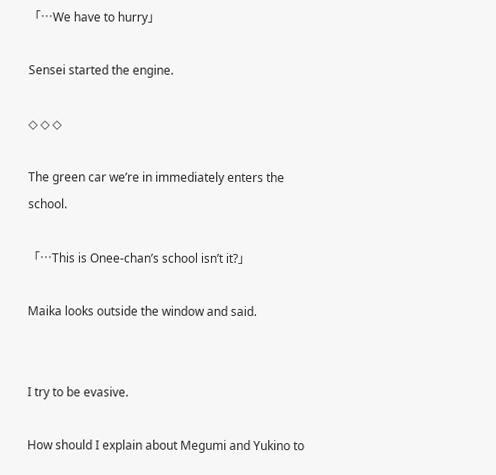「…We have to hurry」

Sensei started the engine.

◇ ◇ ◇

The green car we’re in immediately enters the school.

「…This is Onee-chan’s school isn’t it?」

Maika looks outside the window and said.


I try to be evasive.

How should I explain about Megumi and Yukino to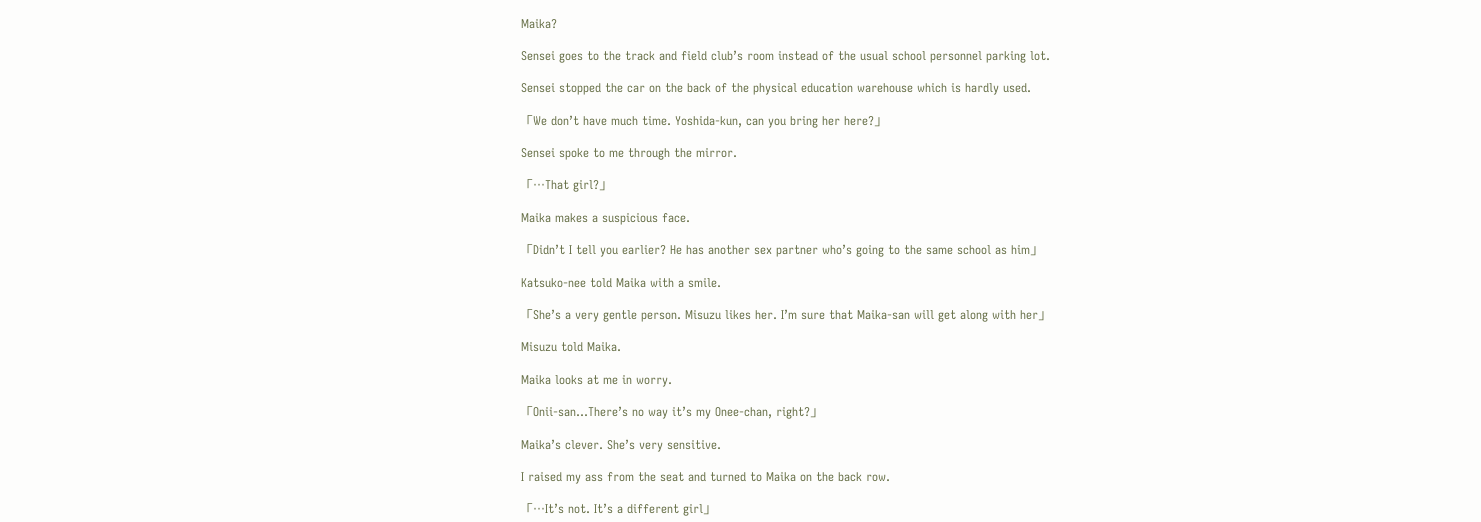Maika?

Sensei goes to the track and field club’s room instead of the usual school personnel parking lot.

Sensei stopped the car on the back of the physical education warehouse which is hardly used.

「We don’t have much time. Yoshida-kun, can you bring her here?」

Sensei spoke to me through the mirror.

「…That girl?」

Maika makes a suspicious face.

「Didn’t I tell you earlier? He has another sex partner who’s going to the same school as him」

Katsuko-nee told Maika with a smile.

「She’s a very gentle person. Misuzu likes her. I’m sure that Maika-san will get along with her」

Misuzu told Maika.

Maika looks at me in worry.

「Onii-san…There’s no way it’s my Onee-chan, right?」

Maika’s clever. She’s very sensitive.

I raised my ass from the seat and turned to Maika on the back row.

「…It’s not. It’s a different girl」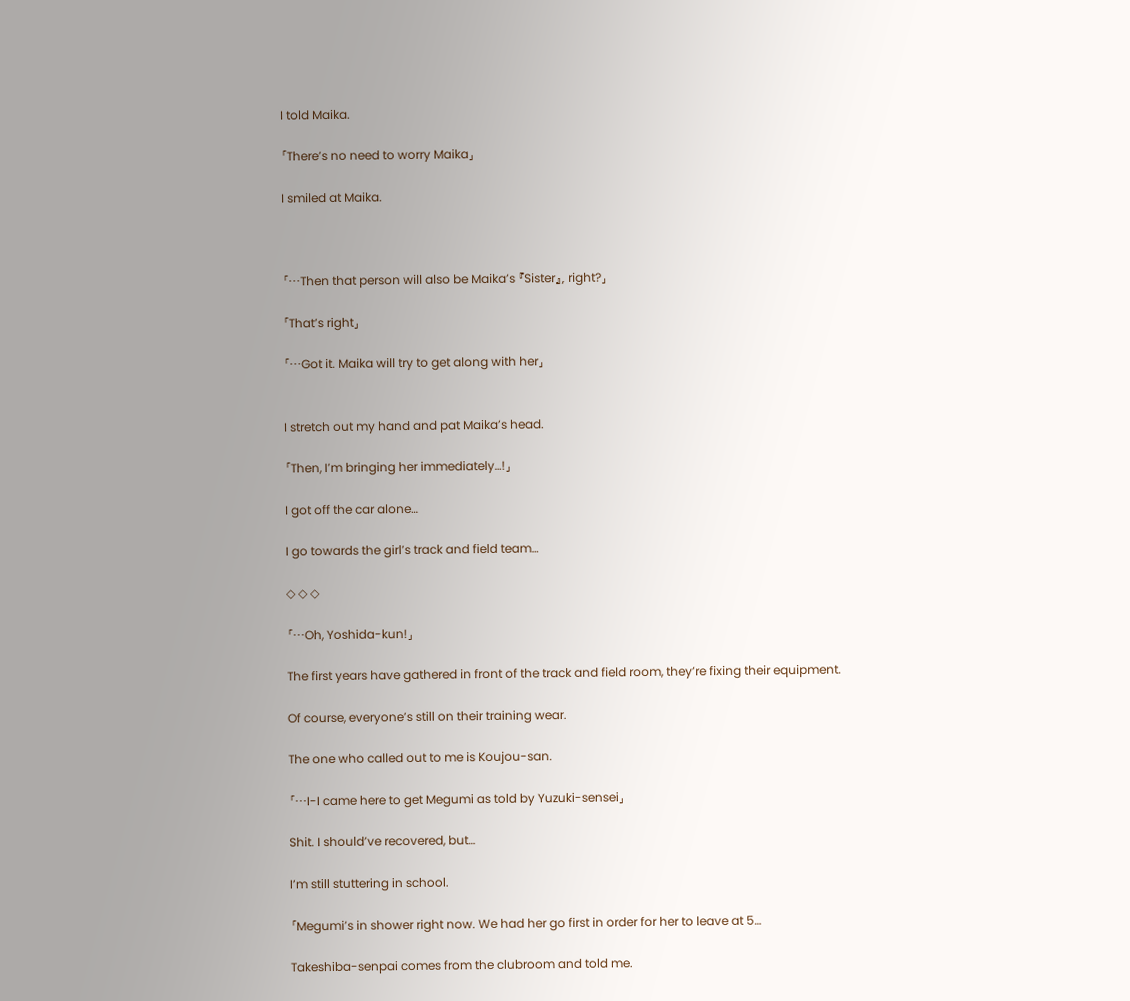I told Maika.

「There’s no need to worry Maika」

I smiled at Maika.



「…Then that person will also be Maika’s 『Sister』, right?」

「That’s right」

「…Got it. Maika will try to get along with her」


I stretch out my hand and pat Maika’s head.

「Then, I’m bringing her immediately…!」

I got off the car alone…

I go towards the girl’s track and field team…

◇ ◇ ◇

「…Oh, Yoshida-kun!」

The first years have gathered in front of the track and field room, they’re fixing their equipment.

Of course, everyone’s still on their training wear.

The one who called out to me is Koujou-san.

「…I-I came here to get Megumi as told by Yuzuki-sensei」

Shit. I should’ve recovered, but…

I’m still stuttering in school.

「Megumi’s in shower right now. We had her go first in order for her to leave at 5…

Takeshiba-senpai comes from the clubroom and told me.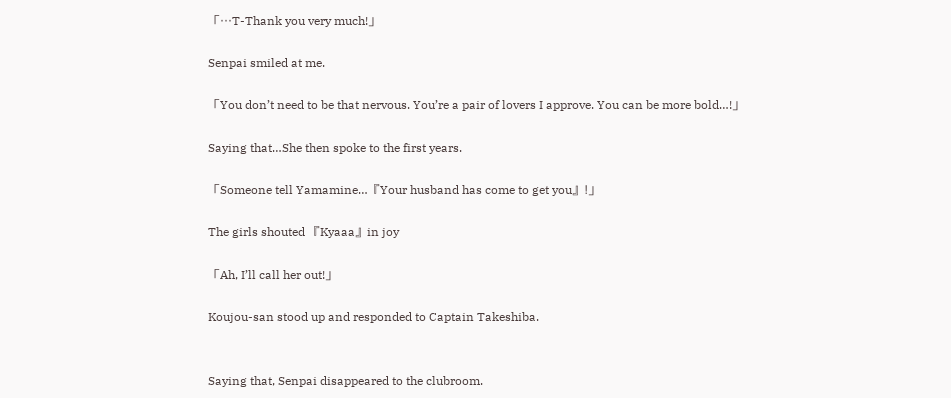「…T-Thank you very much!」

Senpai smiled at me.

「You don’t need to be that nervous. You’re a pair of lovers I approve. You can be more bold…!」

Saying that…She then spoke to the first years.

「Someone tell Yamamine…『Your husband has come to get you』!」

The girls shouted 『Kyaaa』in joy

「Ah, I’ll call her out!」

Koujou-san stood up and responded to Captain Takeshiba.


Saying that, Senpai disappeared to the clubroom.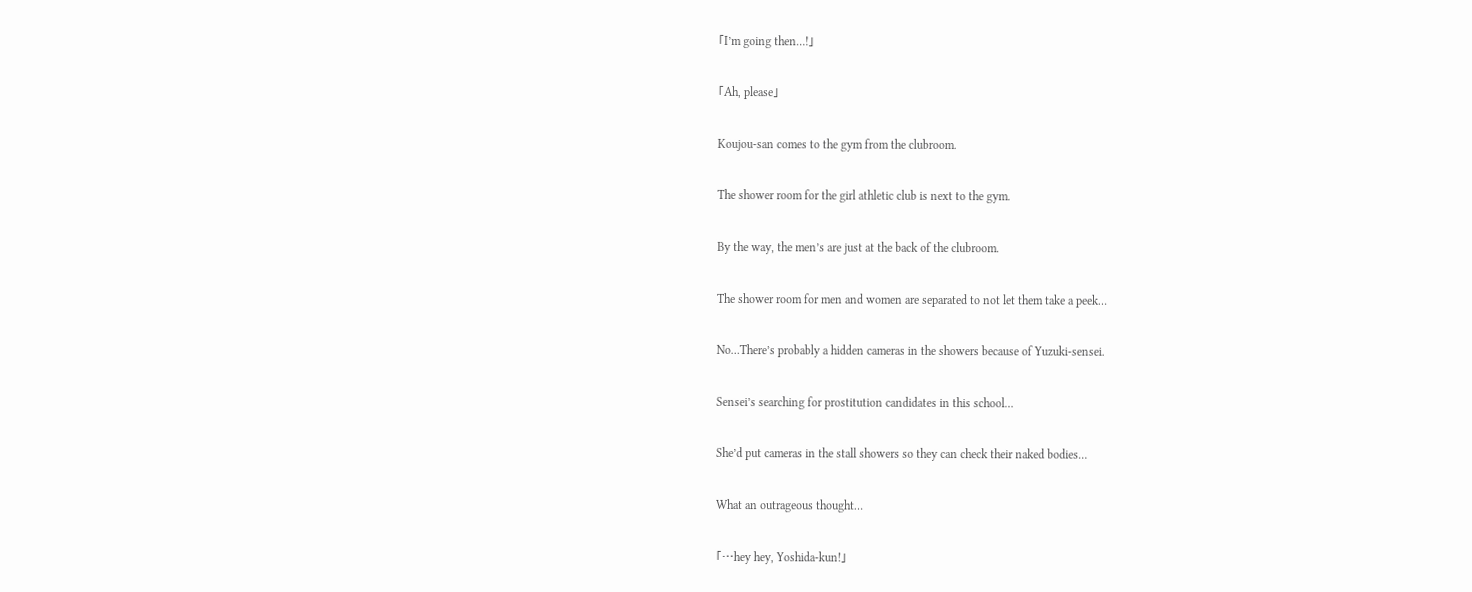「I’m going then…!」

「Ah, please」

Koujou-san comes to the gym from the clubroom.

The shower room for the girl athletic club is next to the gym.

By the way, the men’s are just at the back of the clubroom.

The shower room for men and women are separated to not let them take a peek…

No…There’s probably a hidden cameras in the showers because of Yuzuki-sensei.

Sensei’s searching for prostitution candidates in this school…

She’d put cameras in the stall showers so they can check their naked bodies…

What an outrageous thought…

「…hey hey, Yoshida-kun!」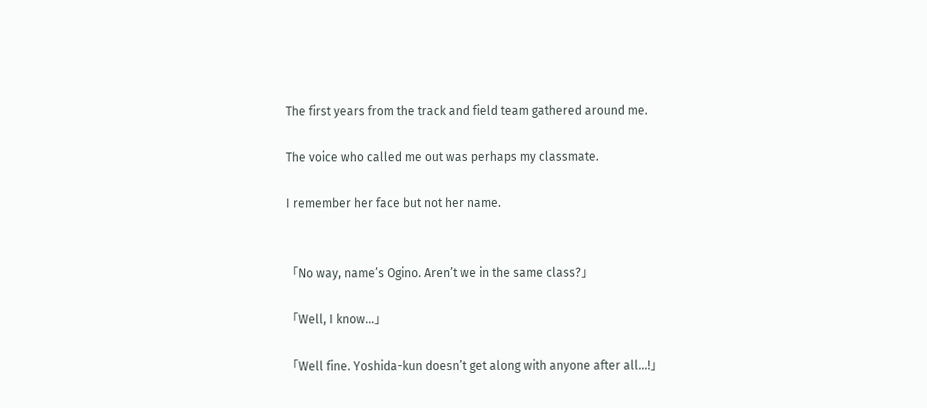The first years from the track and field team gathered around me.

The voice who called me out was perhaps my classmate.

I remember her face but not her name.


「No way, name’s Ogino. Aren’t we in the same class?」

「Well, I know…」

「Well fine. Yoshida-kun doesn’t get along with anyone after all…!」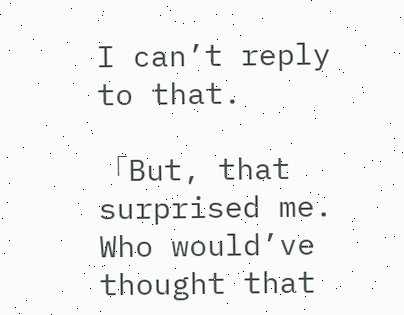I can’t reply to that.

「But, that surprised me. Who would’ve thought that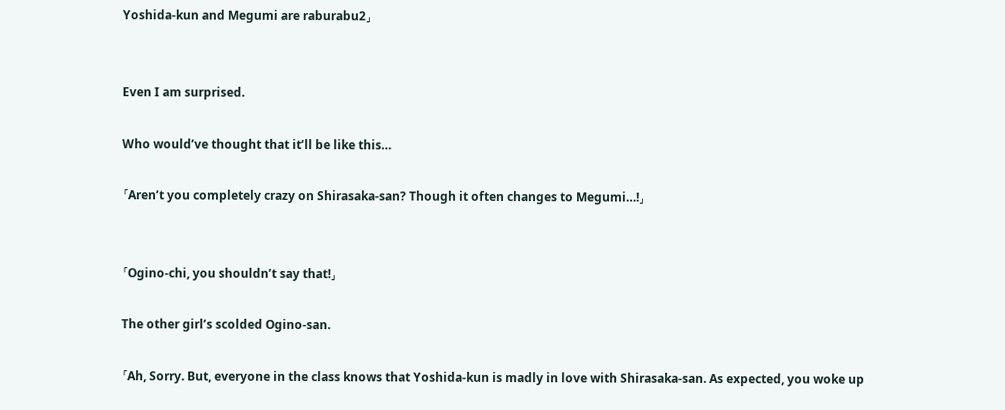Yoshida-kun and Megumi are raburabu2」


Even I am surprised.

Who would’ve thought that it’ll be like this…

「Aren’t you completely crazy on Shirasaka-san? Though it often changes to Megumi…!」


「Ogino-chi, you shouldn’t say that!」

The other girl’s scolded Ogino-san.

「Ah, Sorry. But, everyone in the class knows that Yoshida-kun is madly in love with Shirasaka-san. As expected, you woke up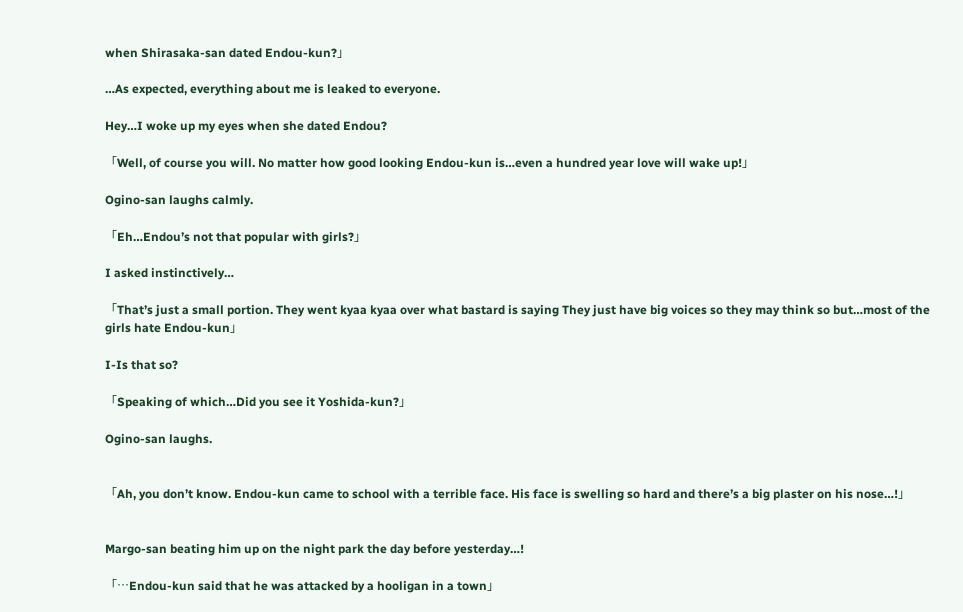when Shirasaka-san dated Endou-kun?」

…As expected, everything about me is leaked to everyone.

Hey…I woke up my eyes when she dated Endou?

「Well, of course you will. No matter how good looking Endou-kun is…even a hundred year love will wake up!」

Ogino-san laughs calmly.

「Eh…Endou’s not that popular with girls?」

I asked instinctively…

「That’s just a small portion. They went kyaa kyaa over what bastard is saying They just have big voices so they may think so but…most of the girls hate Endou-kun」

I-Is that so?

「Speaking of which…Did you see it Yoshida-kun?」

Ogino-san laughs.


「Ah, you don’t know. Endou-kun came to school with a terrible face. His face is swelling so hard and there’s a big plaster on his nose…!」


Margo-san beating him up on the night park the day before yesterday…!

「…Endou-kun said that he was attacked by a hooligan in a town」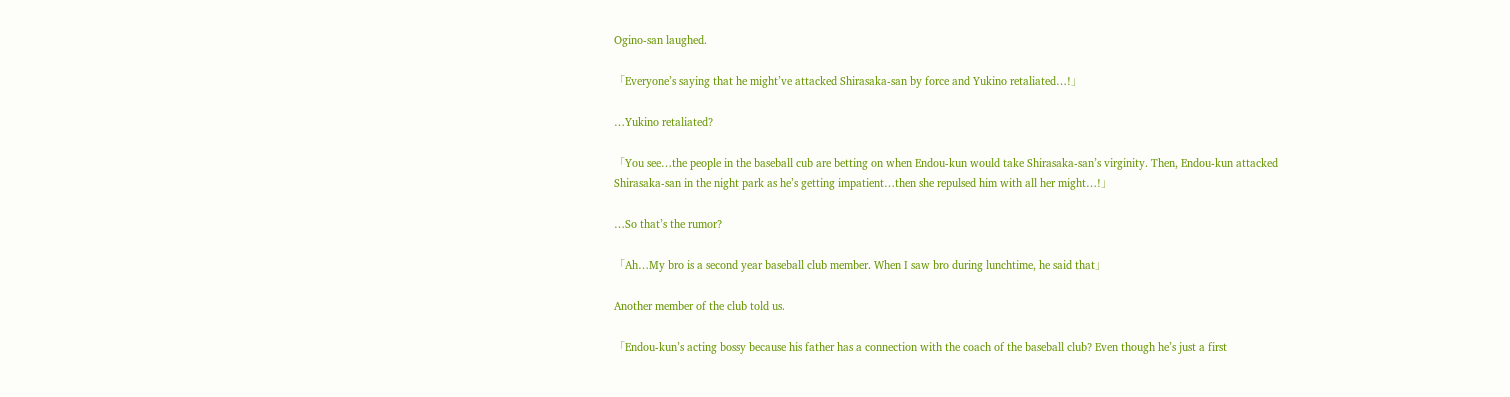Ogino-san laughed.

「Everyone’s saying that he might’ve attacked Shirasaka-san by force and Yukino retaliated…!」

…Yukino retaliated?

「You see…the people in the baseball cub are betting on when Endou-kun would take Shirasaka-san’s virginity. Then, Endou-kun attacked Shirasaka-san in the night park as he’s getting impatient…then she repulsed him with all her might…!」

…So that’s the rumor?

「Ah…My bro is a second year baseball club member. When I saw bro during lunchtime, he said that」

Another member of the club told us.

「Endou-kun’s acting bossy because his father has a connection with the coach of the baseball club? Even though he’s just a first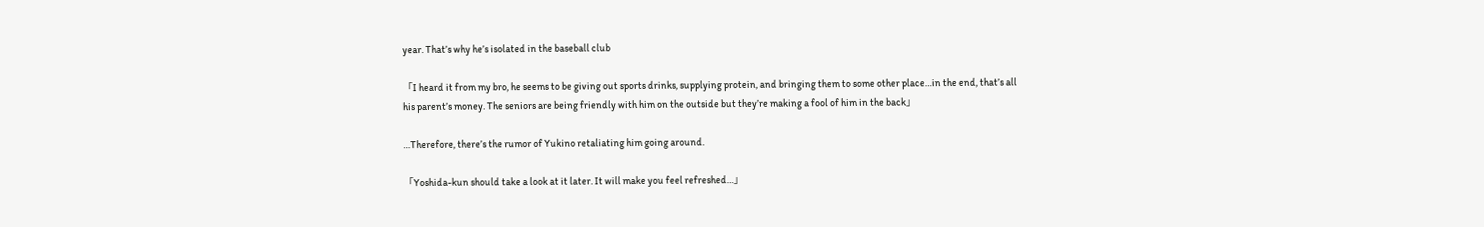year. That’s why he’s isolated in the baseball club

「I heard it from my bro, he seems to be giving out sports drinks, supplying protein, and bringing them to some other place…in the end, that’s all his parent’s money. The seniors are being friendly with him on the outside but they’re making a fool of him in the back」

…Therefore, there’s the rumor of Yukino retaliating him going around.

「Yoshida-kun should take a look at it later. It will make you feel refreshed…」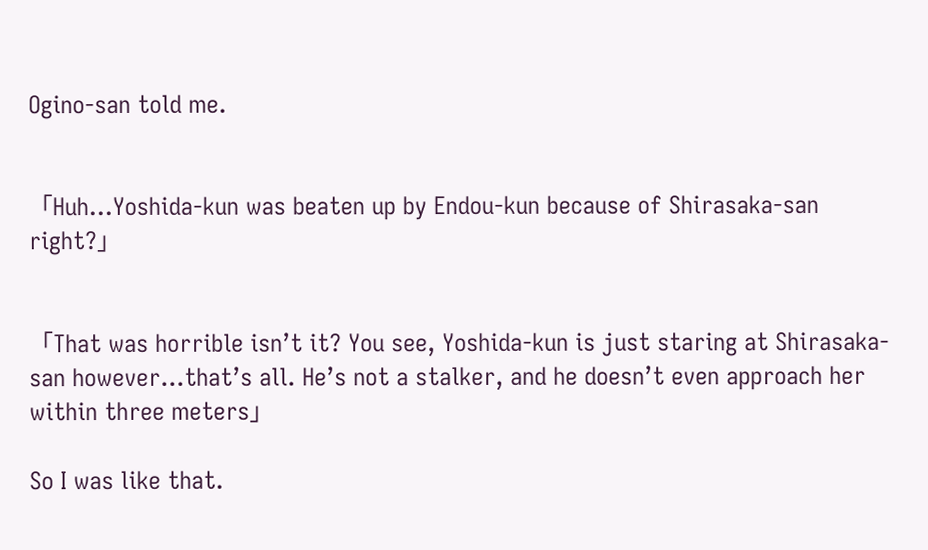Ogino-san told me.


「Huh…Yoshida-kun was beaten up by Endou-kun because of Shirasaka-san right?」


「That was horrible isn’t it? You see, Yoshida-kun is just staring at Shirasaka-san however…that’s all. He’s not a stalker, and he doesn’t even approach her within three meters」

So I was like that.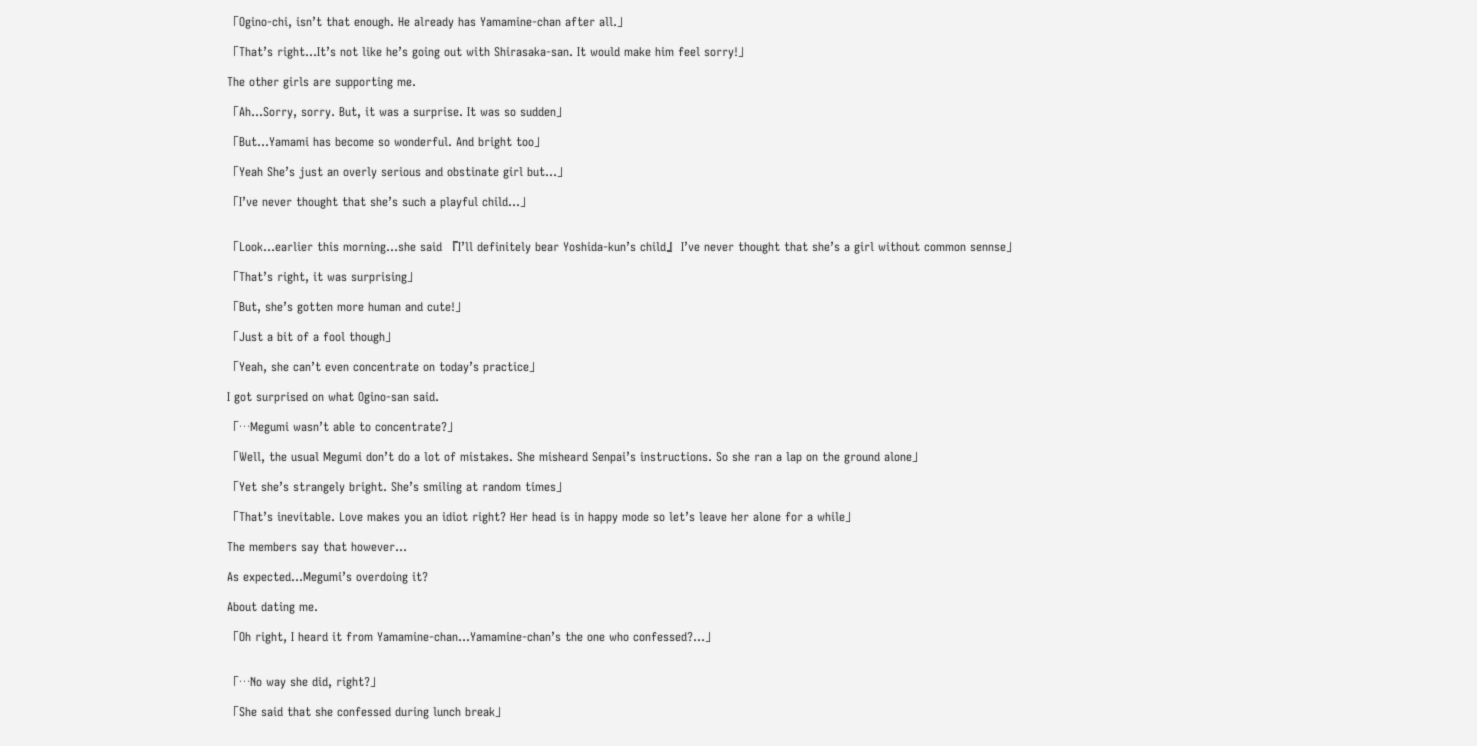「Ogino-chi, isn’t that enough. He already has Yamamine-chan after all.」

「That’s right…It’s not like he’s going out with Shirasaka-san. It would make him feel sorry!」

The other girls are supporting me.

「Ah…Sorry, sorry. But, it was a surprise. It was so sudden」

「But…Yamami has become so wonderful. And bright too」

「Yeah She’s just an overly serious and obstinate girl but…」

「I’ve never thought that she’s such a playful child…」


「Look…earlier this morning…she said 『I’ll definitely bear Yoshida-kun’s child』 I’ve never thought that she’s a girl without common sennse」

「That’s right, it was surprising」

「But, she’s gotten more human and cute!」

「Just a bit of a fool though」

「Yeah, she can’t even concentrate on today’s practice」

I got surprised on what Ogino-san said.

「…Megumi wasn’t able to concentrate?」

「Well, the usual Megumi don’t do a lot of mistakes. She misheard Senpai’s instructions. So she ran a lap on the ground alone」

「Yet she’s strangely bright. She’s smiling at random times」

「That’s inevitable. Love makes you an idiot right? Her head is in happy mode so let’s leave her alone for a while」

The members say that however…

As expected…Megumi’s overdoing it?

About dating me.

「Oh right, I heard it from Yamamine-chan…Yamamine-chan’s the one who confessed?…」


「…No way she did, right?」

「She said that she confessed during lunch break」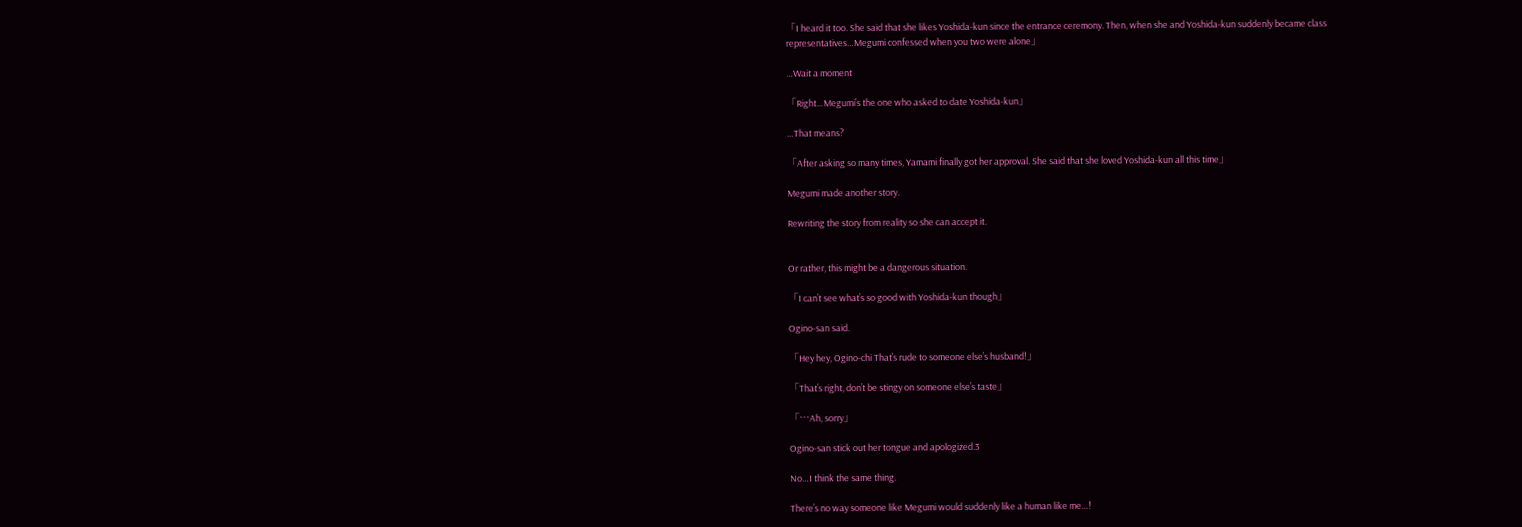「I heard it too. She said that she likes Yoshida-kun since the entrance ceremony. Then, when she and Yoshida-kun suddenly became class representatives…Megumi confessed when you two were alone」

…Wait a moment

「Right…Megumi’s the one who asked to date Yoshida-kun」

…That means?

「After asking so many times, Yamami finally got her approval. She said that she loved Yoshida-kun all this time」

Megumi made another story.

Rewriting the story from reality so she can accept it.


Or rather, this might be a dangerous situation.

「I can’t see what’s so good with Yoshida-kun though」

Ogino-san said.

「Hey hey, Ogino-chi That’s rude to someone else’s husband!」

「That’s right, don’t be stingy on someone else’s taste」

「…Ah, sorry」

Ogino-san stick out her tongue and apologized.3

No…I think the same thing.

There’s no way someone like Megumi would suddenly like a human like me…!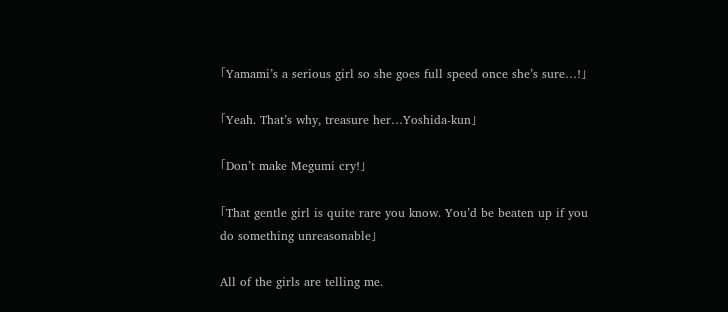「Yamami’s a serious girl so she goes full speed once she’s sure…!」

「Yeah. That’s why, treasure her…Yoshida-kun」

「Don’t make Megumi cry!」

「That gentle girl is quite rare you know. You’d be beaten up if you do something unreasonable」

All of the girls are telling me.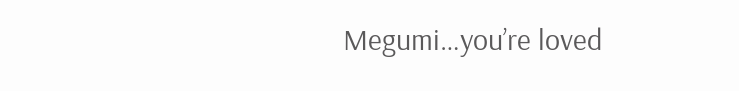Megumi…you’re loved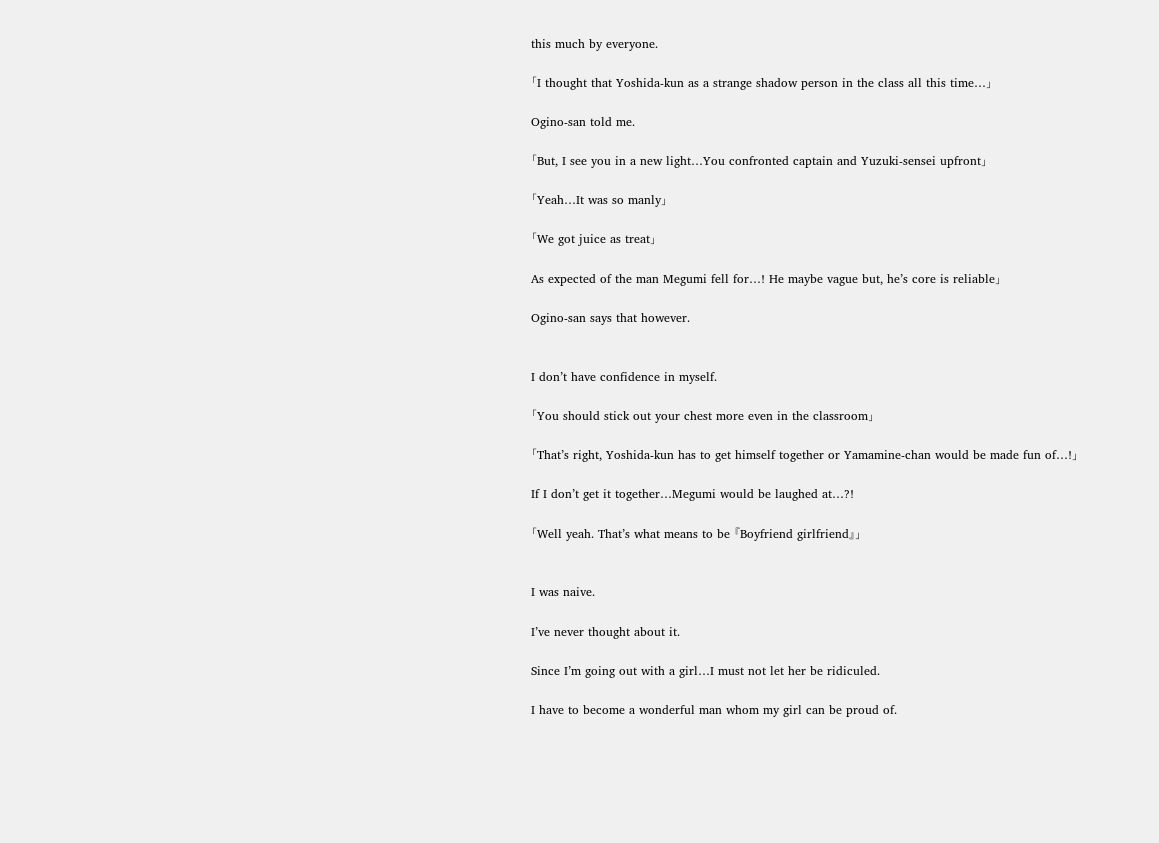this much by everyone.

「I thought that Yoshida-kun as a strange shadow person in the class all this time…」

Ogino-san told me.

「But, I see you in a new light…You confronted captain and Yuzuki-sensei upfront」

「Yeah…It was so manly」

「We got juice as treat」

As expected of the man Megumi fell for…! He maybe vague but, he’s core is reliable」

Ogino-san says that however.


I don’t have confidence in myself.

「You should stick out your chest more even in the classroom」

「That’s right, Yoshida-kun has to get himself together or Yamamine-chan would be made fun of…!」

If I don’t get it together…Megumi would be laughed at…?!

「Well yeah. That’s what means to be 『Boyfriend girlfriend』」


I was naive.

I’ve never thought about it.

Since I’m going out with a girl…I must not let her be ridiculed.

I have to become a wonderful man whom my girl can be proud of.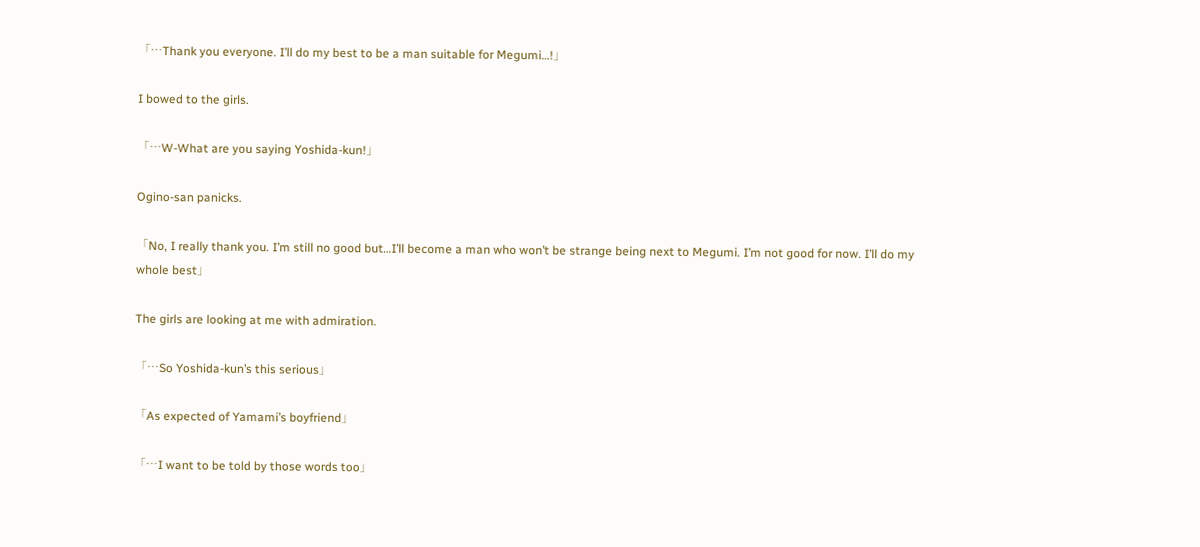「…Thank you everyone. I’ll do my best to be a man suitable for Megumi…!」

I bowed to the girls.

「…W-What are you saying Yoshida-kun!」

Ogino-san panicks.

「No, I really thank you. I’m still no good but…I’ll become a man who won’t be strange being next to Megumi. I’m not good for now. I’ll do my whole best」

The girls are looking at me with admiration.

「…So Yoshida-kun’s this serious」

「As expected of Yamami’s boyfriend」

「…I want to be told by those words too」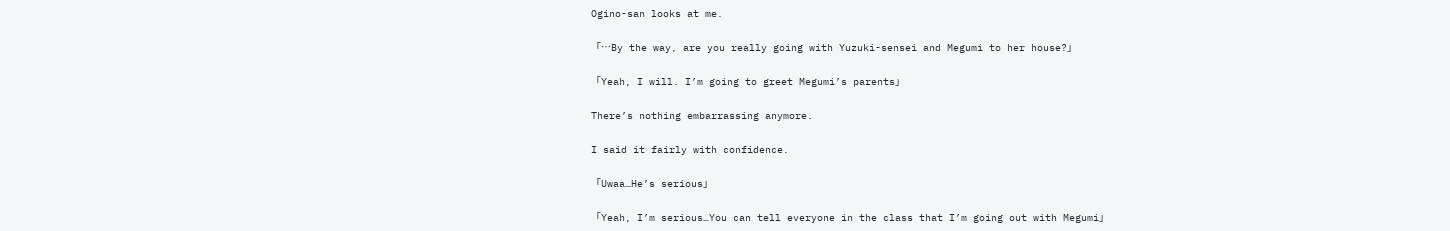Ogino-san looks at me.

「…By the way, are you really going with Yuzuki-sensei and Megumi to her house?」

「Yeah, I will. I’m going to greet Megumi’s parents」

There’s nothing embarrassing anymore.

I said it fairly with confidence.

「Uwaa…He’s serious」

「Yeah, I’m serious…You can tell everyone in the class that I’m going out with Megumi」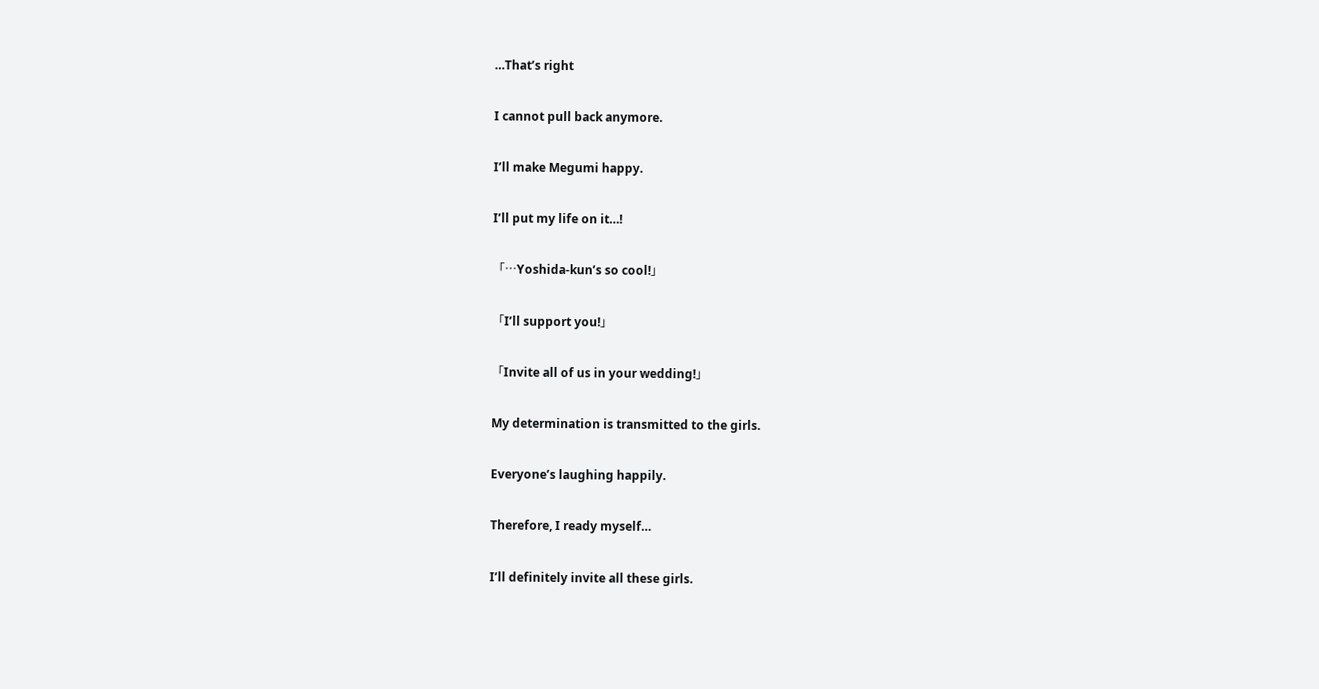…That’s right

I cannot pull back anymore.

I’ll make Megumi happy.

I’ll put my life on it…!

「…Yoshida-kun’s so cool!」

「I’ll support you!」

「Invite all of us in your wedding!」

My determination is transmitted to the girls.

Everyone’s laughing happily.

Therefore, I ready myself…

I’ll definitely invite all these girls.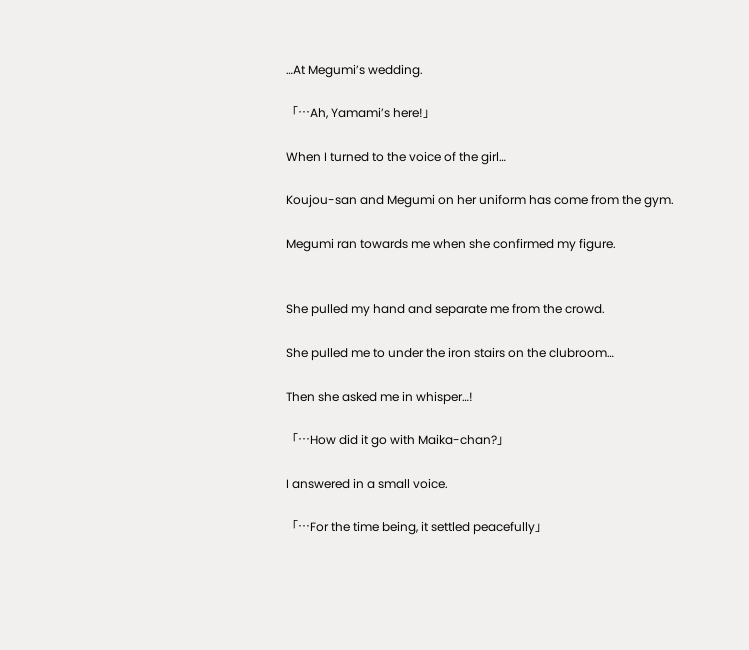…At Megumi’s wedding.

「…Ah, Yamami’s here!」

When I turned to the voice of the girl…

Koujou-san and Megumi on her uniform has come from the gym.

Megumi ran towards me when she confirmed my figure.


She pulled my hand and separate me from the crowd.

She pulled me to under the iron stairs on the clubroom…

Then she asked me in whisper…!

「…How did it go with Maika-chan?」

I answered in a small voice.

「…For the time being, it settled peacefully」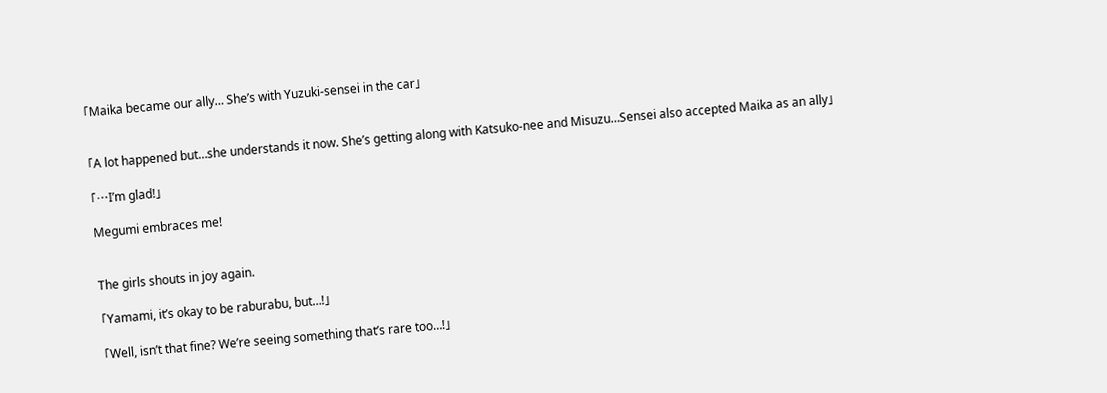「Maika became our ally… She’s with Yuzuki-sensei in the car」


「A lot happened but…she understands it now. She’s getting along with Katsuko-nee and Misuzu…Sensei also accepted Maika as an ally」

「…I’m glad!」

Megumi embraces me!


The girls shouts in joy again.

「Yamami, it’s okay to be raburabu, but…!」

「Well, isn’t that fine? We’re seeing something that’s rare too…!」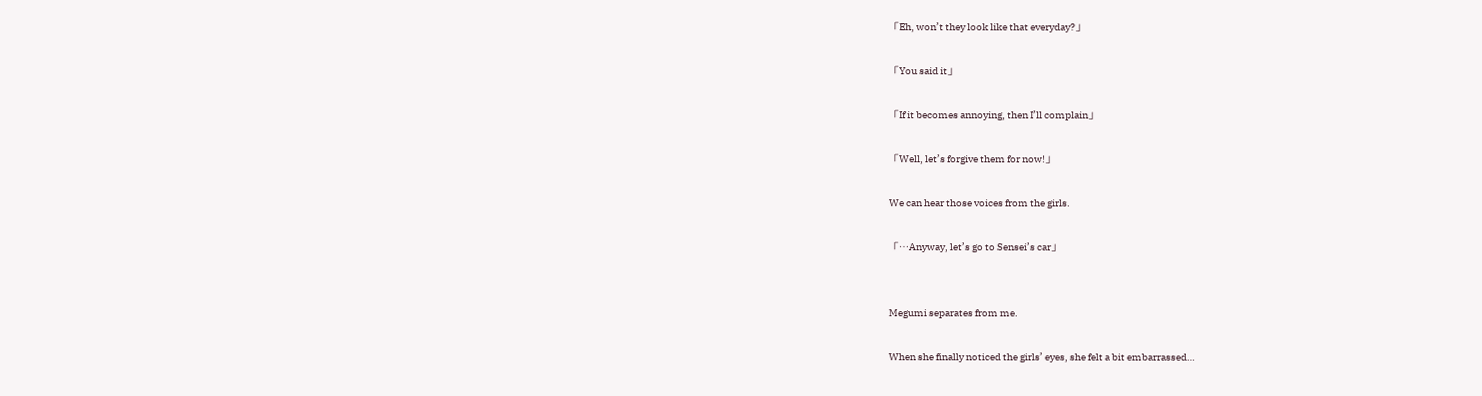「Eh, won’t they look like that everyday?」

「You said it」

「If it becomes annoying, then I’ll complain」

「Well, let’s forgive them for now!」

We can hear those voices from the girls.

「…Anyway, let’s go to Sensei’s car」


Megumi separates from me.

When she finally noticed the girls’ eyes, she felt a bit embarrassed…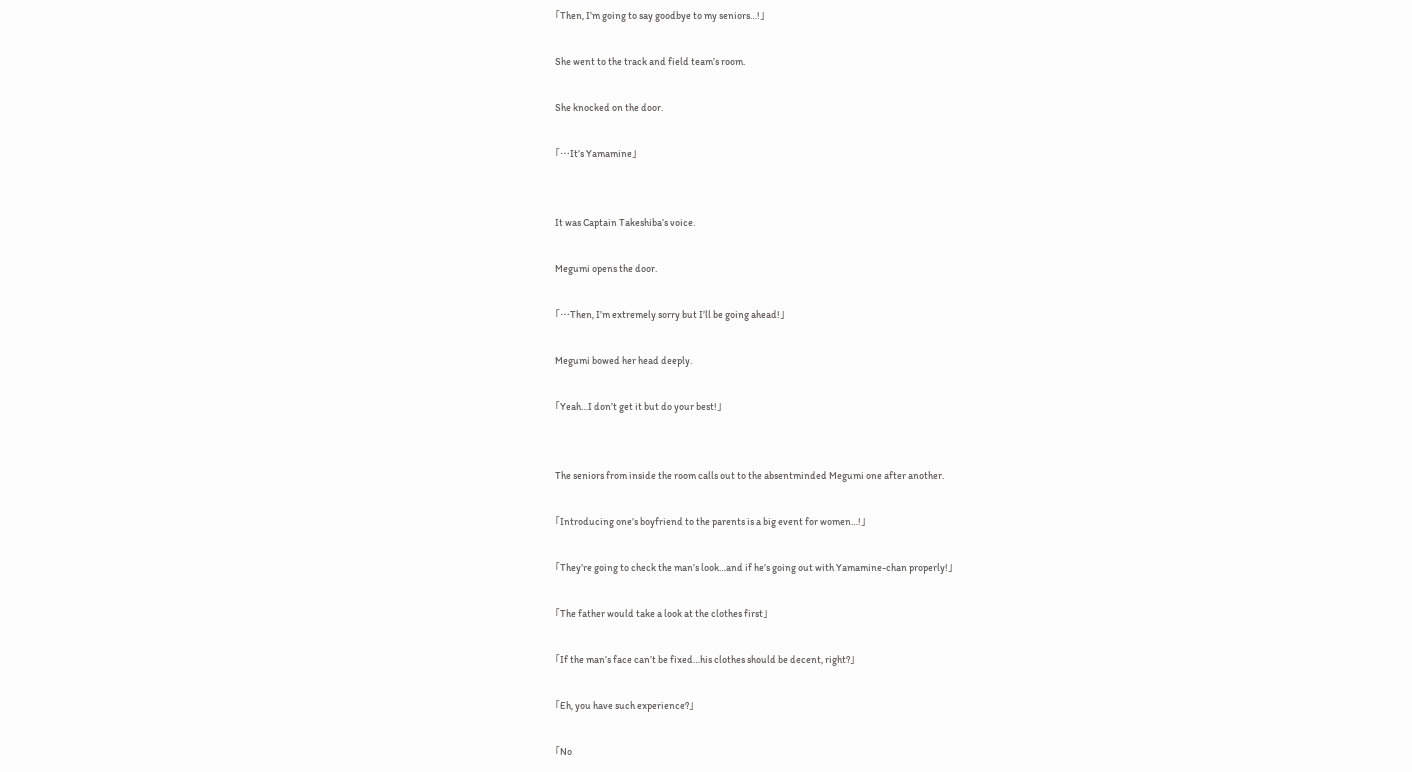「Then, I’m going to say goodbye to my seniors…!」

She went to the track and field team’s room.

She knocked on the door.

「…It’s Yamamine」


It was Captain Takeshiba’s voice.

Megumi opens the door.

「…Then, I’m extremely sorry but I’ll be going ahead!」

Megumi bowed her head deeply.

「Yeah…I don’t get it but do your best!」


The seniors from inside the room calls out to the absentminded Megumi one after another.

「Introducing one’s boyfriend to the parents is a big event for women…!」

「They’re going to check the man’s look…and if he’s going out with Yamamine-chan properly!」

「The father would take a look at the clothes first」

「If the man’s face can’t be fixed…his clothes should be decent, right?」

「Eh, you have such experience?」

「No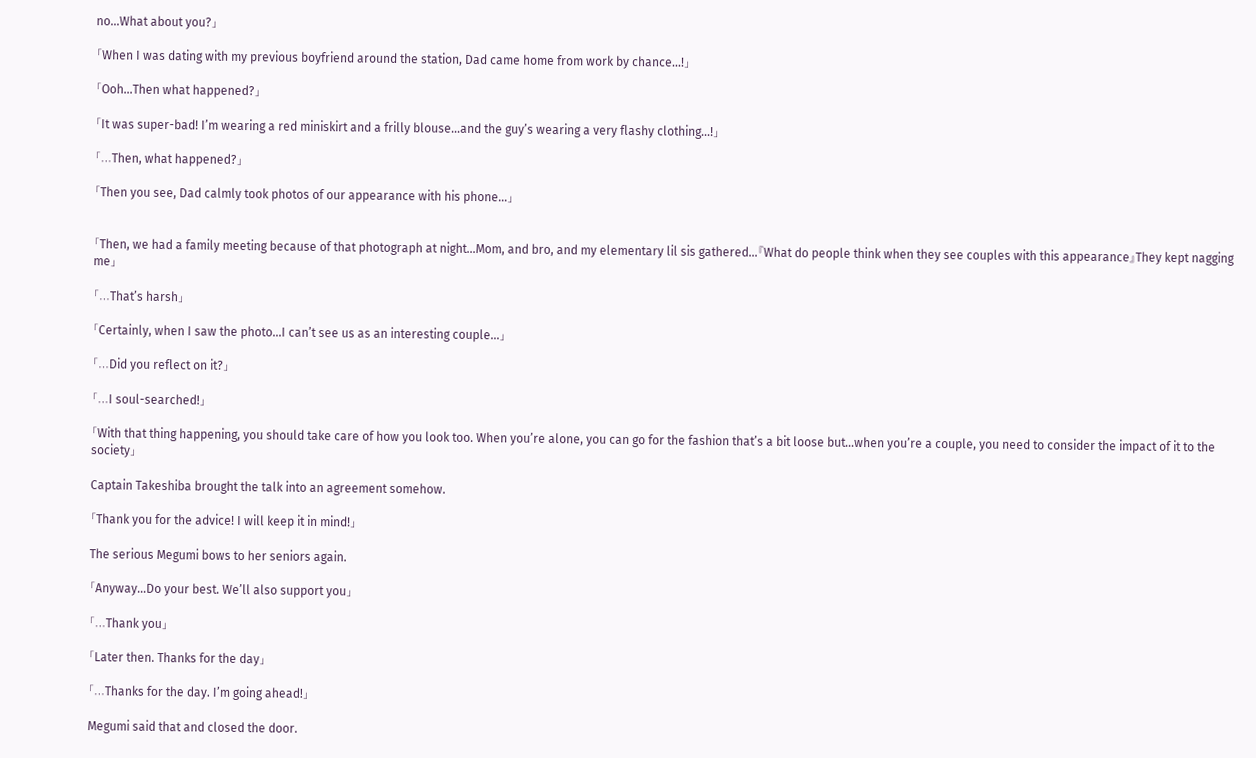no…What about you?」

「When I was dating with my previous boyfriend around the station, Dad came home from work by chance…!」

「Ooh…Then what happened?」

「It was super-bad! I’m wearing a red miniskirt and a frilly blouse…and the guy’s wearing a very flashy clothing…!」

「…Then, what happened?」

「Then you see, Dad calmly took photos of our appearance with his phone…」


「Then, we had a family meeting because of that photograph at night…Mom, and bro, and my elementary lil sis gathered…『What do people think when they see couples with this appearance』They kept nagging me」

「…That’s harsh」

「Certainly, when I saw the photo…I can’t see us as an interesting couple…」

「…Did you reflect on it?」

「…I soul-searched!」

「With that thing happening, you should take care of how you look too. When you’re alone, you can go for the fashion that’s a bit loose but…when you’re a couple, you need to consider the impact of it to the society」

Captain Takeshiba brought the talk into an agreement somehow.

「Thank you for the advice! I will keep it in mind!」

The serious Megumi bows to her seniors again.

「Anyway…Do your best. We’ll also support you」

「…Thank you」

「Later then. Thanks for the day」

「…Thanks for the day. I’m going ahead!」

Megumi said that and closed the door.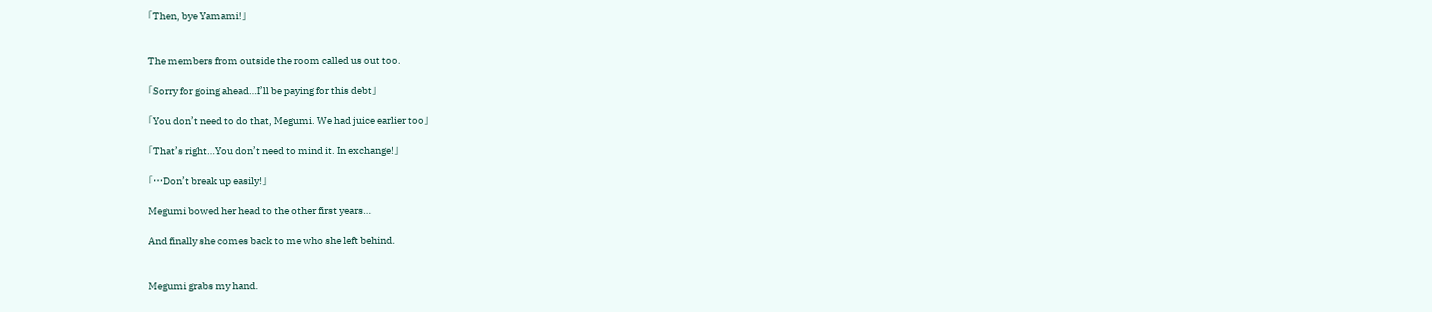「Then, bye Yamami!」


The members from outside the room called us out too.

「Sorry for going ahead…I’ll be paying for this debt」

「You don’t need to do that, Megumi. We had juice earlier too」

「That’s right…You don’t need to mind it. In exchange!」

「…Don’t break up easily!」

Megumi bowed her head to the other first years…

And finally she comes back to me who she left behind.


Megumi grabs my hand.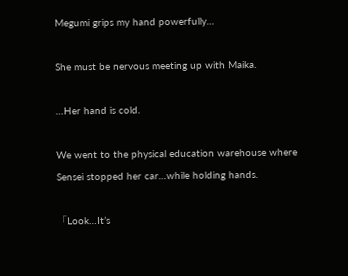Megumi grips my hand powerfully…

She must be nervous meeting up with Maika.

…Her hand is cold.

We went to the physical education warehouse where Sensei stopped her car…while holding hands.

「Look…It’s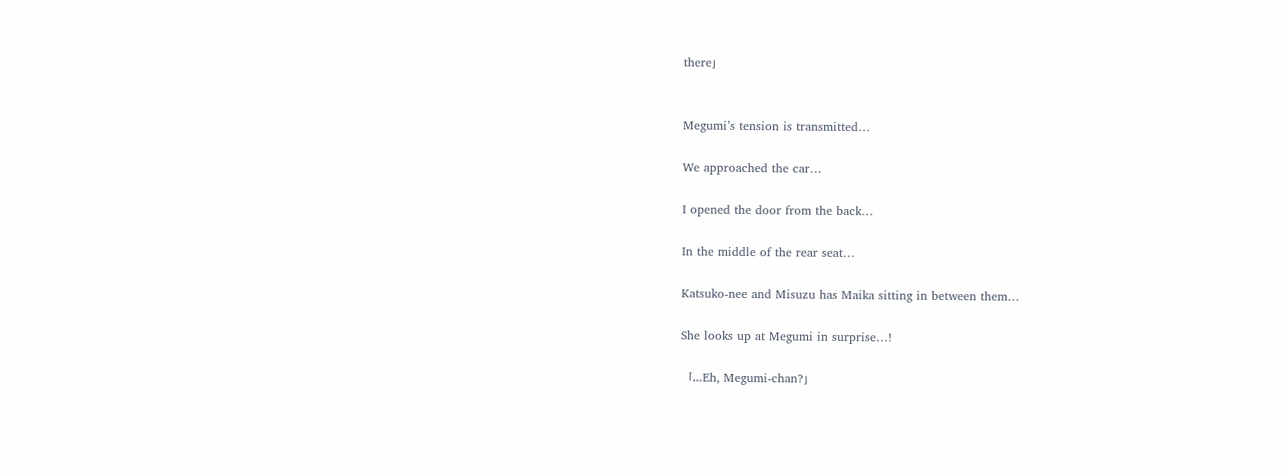there」


Megumi’s tension is transmitted…

We approached the car…

I opened the door from the back…

In the middle of the rear seat…

Katsuko-nee and Misuzu has Maika sitting in between them…

She looks up at Megumi in surprise…!

「…Eh, Megumi-chan?」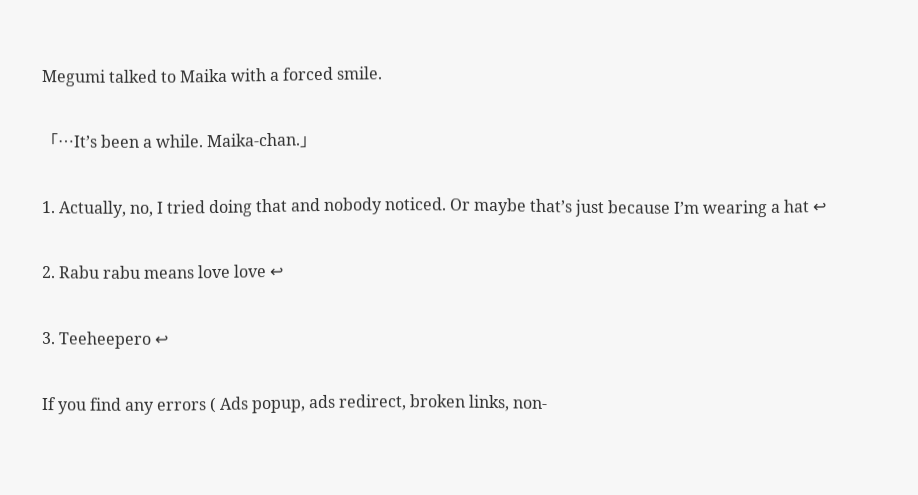Megumi talked to Maika with a forced smile.

「…It’s been a while. Maika-chan.」

1. Actually, no, I tried doing that and nobody noticed. Or maybe that’s just because I’m wearing a hat ↩

2. Rabu rabu means love love ↩

3. Teeheepero ↩

If you find any errors ( Ads popup, ads redirect, broken links, non-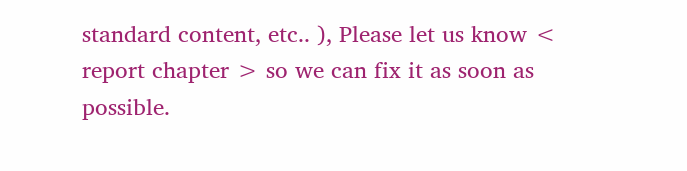standard content, etc.. ), Please let us know < report chapter > so we can fix it as soon as possible.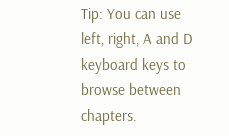Tip: You can use left, right, A and D keyboard keys to browse between chapters.